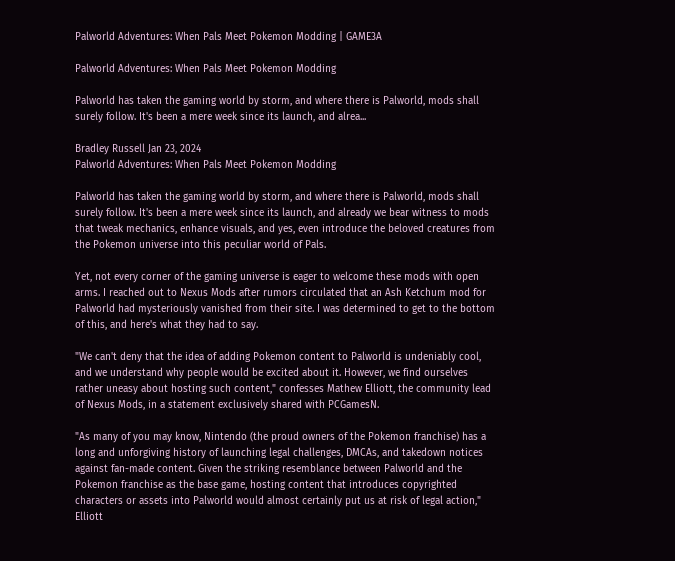Palworld Adventures: When Pals Meet Pokemon Modding | GAME3A

Palworld Adventures: When Pals Meet Pokemon Modding

Palworld has taken the gaming world by storm, and where there is Palworld, mods shall surely follow. It's been a mere week since its launch, and alrea...

Bradley Russell Jan 23, 2024
Palworld Adventures: When Pals Meet Pokemon Modding

Palworld has taken the gaming world by storm, and where there is Palworld, mods shall surely follow. It's been a mere week since its launch, and already we bear witness to mods that tweak mechanics, enhance visuals, and yes, even introduce the beloved creatures from the Pokemon universe into this peculiar world of Pals.

Yet, not every corner of the gaming universe is eager to welcome these mods with open arms. I reached out to Nexus Mods after rumors circulated that an Ash Ketchum mod for Palworld had mysteriously vanished from their site. I was determined to get to the bottom of this, and here's what they had to say.

"We can't deny that the idea of adding Pokemon content to Palworld is undeniably cool, and we understand why people would be excited about it. However, we find ourselves rather uneasy about hosting such content," confesses Mathew Elliott, the community lead of Nexus Mods, in a statement exclusively shared with PCGamesN.

"As many of you may know, Nintendo (the proud owners of the Pokemon franchise) has a long and unforgiving history of launching legal challenges, DMCAs, and takedown notices against fan-made content. Given the striking resemblance between Palworld and the Pokemon franchise as the base game, hosting content that introduces copyrighted characters or assets into Palworld would almost certainly put us at risk of legal action," Elliott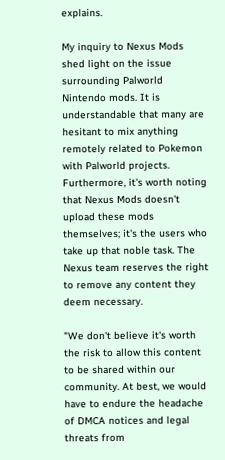explains.

My inquiry to Nexus Mods shed light on the issue surrounding Palworld Nintendo mods. It is understandable that many are hesitant to mix anything remotely related to Pokemon with Palworld projects. Furthermore, it's worth noting that Nexus Mods doesn't upload these mods themselves; it's the users who take up that noble task. The Nexus team reserves the right to remove any content they deem necessary.

"We don't believe it's worth the risk to allow this content to be shared within our community. At best, we would have to endure the headache of DMCA notices and legal threats from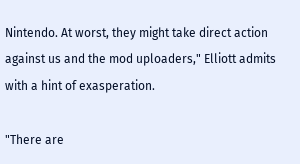Nintendo. At worst, they might take direct action against us and the mod uploaders," Elliott admits with a hint of exasperation.

"There are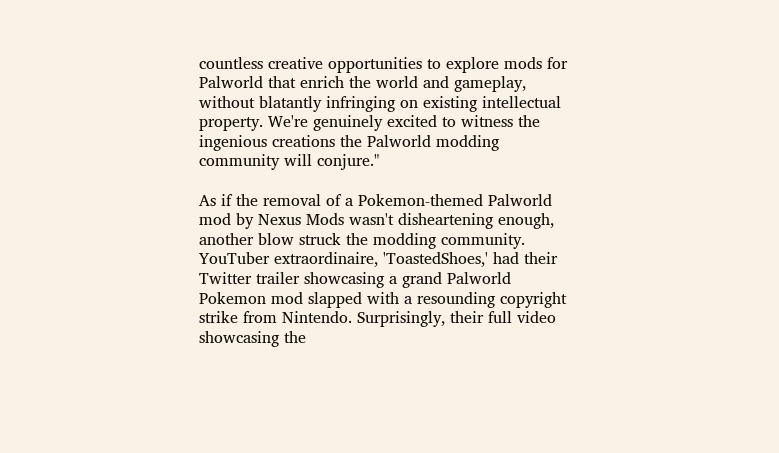countless creative opportunities to explore mods for Palworld that enrich the world and gameplay, without blatantly infringing on existing intellectual property. We're genuinely excited to witness the ingenious creations the Palworld modding community will conjure."

As if the removal of a Pokemon-themed Palworld mod by Nexus Mods wasn't disheartening enough, another blow struck the modding community. YouTuber extraordinaire, 'ToastedShoes,' had their Twitter trailer showcasing a grand Palworld Pokemon mod slapped with a resounding copyright strike from Nintendo. Surprisingly, their full video showcasing the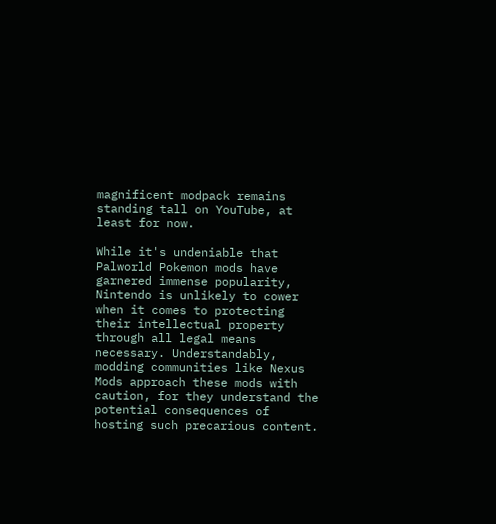magnificent modpack remains standing tall on YouTube, at least for now.

While it's undeniable that Palworld Pokemon mods have garnered immense popularity, Nintendo is unlikely to cower when it comes to protecting their intellectual property through all legal means necessary. Understandably, modding communities like Nexus Mods approach these mods with caution, for they understand the potential consequences of hosting such precarious content.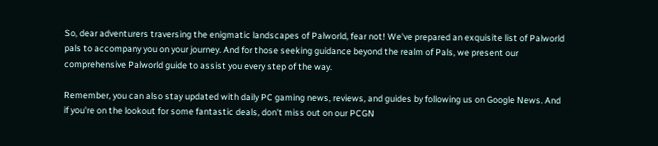So, dear adventurers traversing the enigmatic landscapes of Palworld, fear not! We've prepared an exquisite list of Palworld pals to accompany you on your journey. And for those seeking guidance beyond the realm of Pals, we present our comprehensive Palworld guide to assist you every step of the way.

Remember, you can also stay updated with daily PC gaming news, reviews, and guides by following us on Google News. And if you're on the lookout for some fantastic deals, don't miss out on our PCGN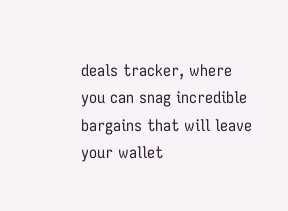deals tracker, where you can snag incredible bargains that will leave your wallet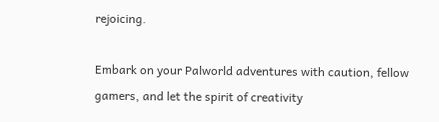rejoicing.

Embark on your Palworld adventures with caution, fellow gamers, and let the spirit of creativity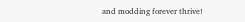and modding forever thrive!